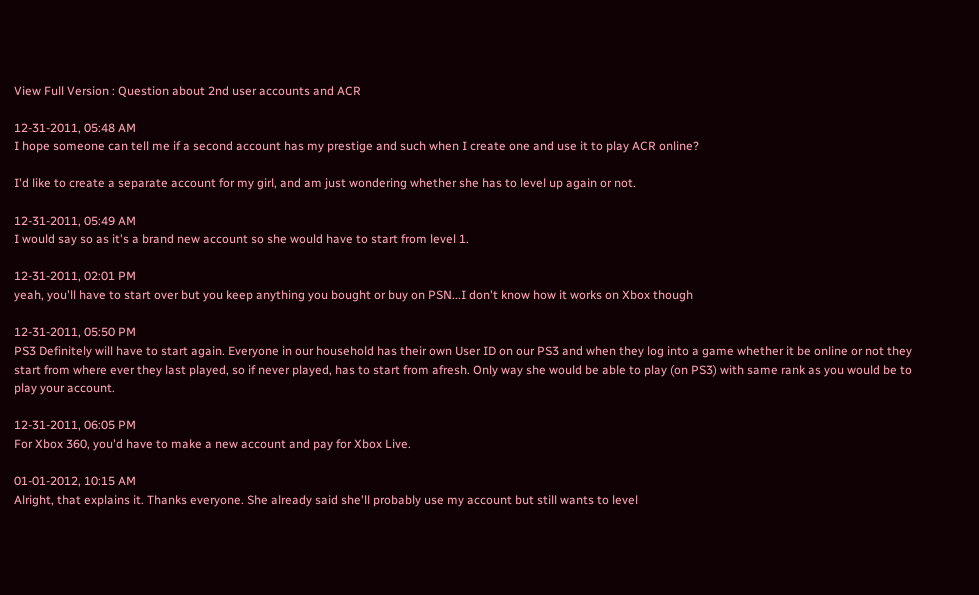View Full Version : Question about 2nd user accounts and ACR

12-31-2011, 05:48 AM
I hope someone can tell me if a second account has my prestige and such when I create one and use it to play ACR online?

I'd like to create a separate account for my girl, and am just wondering whether she has to level up again or not.

12-31-2011, 05:49 AM
I would say so as it's a brand new account so she would have to start from level 1.

12-31-2011, 02:01 PM
yeah, you'll have to start over but you keep anything you bought or buy on PSN...I don't know how it works on Xbox though

12-31-2011, 05:50 PM
PS3 Definitely will have to start again. Everyone in our household has their own User ID on our PS3 and when they log into a game whether it be online or not they start from where ever they last played, so if never played, has to start from afresh. Only way she would be able to play (on PS3) with same rank as you would be to play your account.

12-31-2011, 06:05 PM
For Xbox 360, you'd have to make a new account and pay for Xbox Live.

01-01-2012, 10:15 AM
Alright, that explains it. Thanks everyone. She already said she'll probably use my account but still wants to level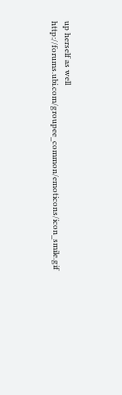up herself as well http://forums.ubi.com/groupee_common/emoticons/icon_smile.gif